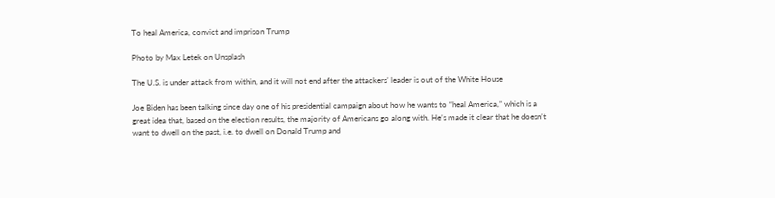To heal America, convict and imprison Trump

Photo by Max Letek on Unsplash

The U.S. is under attack from within, and it will not end after the attackers’ leader is out of the White House

Joe Biden has been talking since day one of his presidential campaign about how he wants to “heal America,” which is a great idea that, based on the election results, the majority of Americans go along with. He’s made it clear that he doesn’t want to dwell on the past, i.e. to dwell on Donald Trump and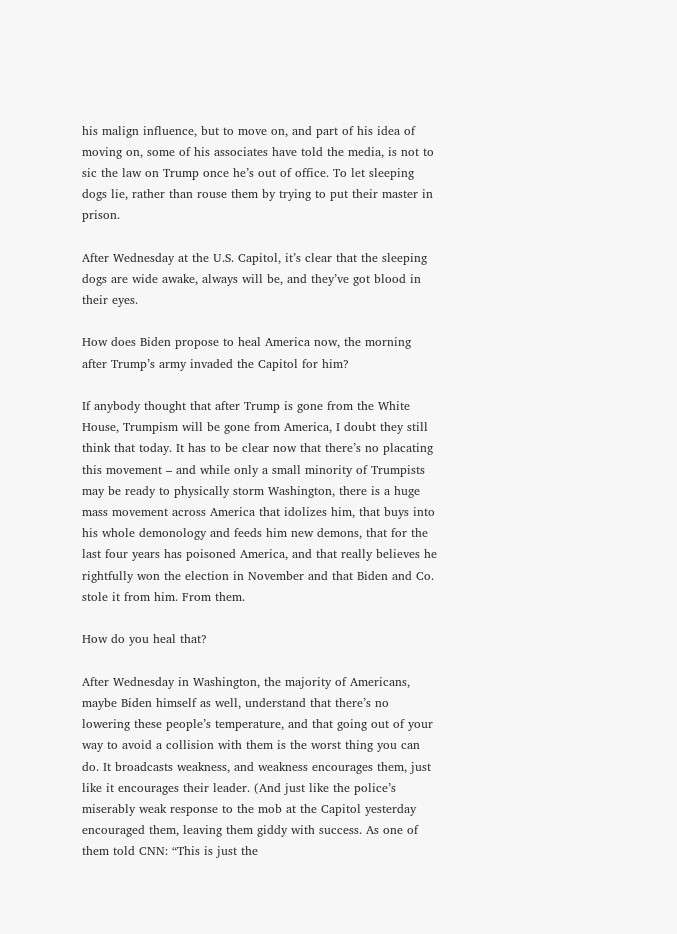his malign influence, but to move on, and part of his idea of moving on, some of his associates have told the media, is not to sic the law on Trump once he’s out of office. To let sleeping dogs lie, rather than rouse them by trying to put their master in prison.

After Wednesday at the U.S. Capitol, it’s clear that the sleeping dogs are wide awake, always will be, and they’ve got blood in their eyes.

How does Biden propose to heal America now, the morning after Trump’s army invaded the Capitol for him?

If anybody thought that after Trump is gone from the White House, Trumpism will be gone from America, I doubt they still think that today. It has to be clear now that there’s no placating this movement – and while only a small minority of Trumpists may be ready to physically storm Washington, there is a huge mass movement across America that idolizes him, that buys into his whole demonology and feeds him new demons, that for the last four years has poisoned America, and that really believes he rightfully won the election in November and that Biden and Co. stole it from him. From them.

How do you heal that?

After Wednesday in Washington, the majority of Americans, maybe Biden himself as well, understand that there’s no lowering these people’s temperature, and that going out of your way to avoid a collision with them is the worst thing you can do. It broadcasts weakness, and weakness encourages them, just like it encourages their leader. (And just like the police’s miserably weak response to the mob at the Capitol yesterday encouraged them, leaving them giddy with success. As one of them told CNN: “This is just the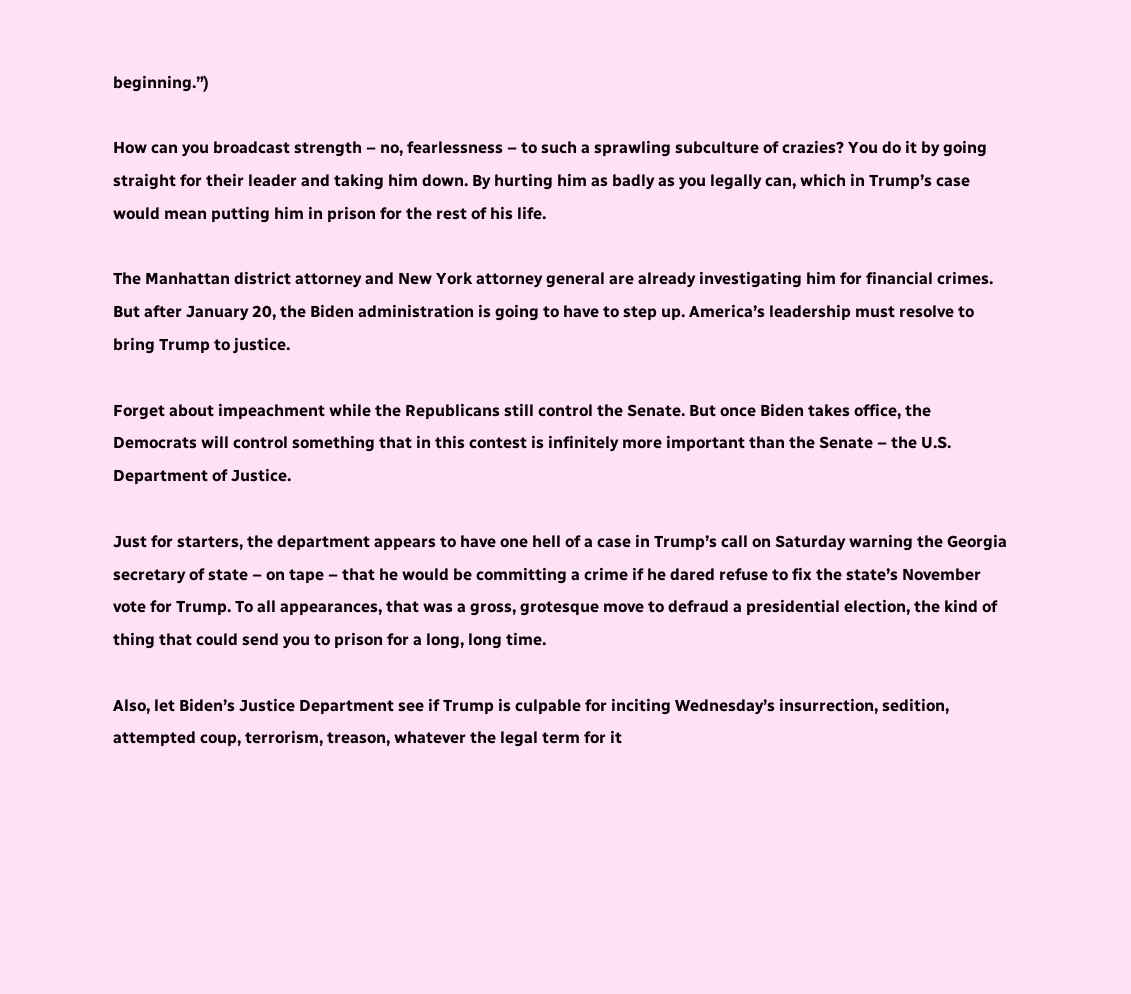beginning.”)

How can you broadcast strength – no, fearlessness – to such a sprawling subculture of crazies? You do it by going straight for their leader and taking him down. By hurting him as badly as you legally can, which in Trump’s case would mean putting him in prison for the rest of his life.

The Manhattan district attorney and New York attorney general are already investigating him for financial crimes. But after January 20, the Biden administration is going to have to step up. America’s leadership must resolve to bring Trump to justice.

Forget about impeachment while the Republicans still control the Senate. But once Biden takes office, the Democrats will control something that in this contest is infinitely more important than the Senate – the U.S. Department of Justice.

Just for starters, the department appears to have one hell of a case in Trump’s call on Saturday warning the Georgia secretary of state – on tape – that he would be committing a crime if he dared refuse to fix the state’s November vote for Trump. To all appearances, that was a gross, grotesque move to defraud a presidential election, the kind of thing that could send you to prison for a long, long time.

Also, let Biden’s Justice Department see if Trump is culpable for inciting Wednesday’s insurrection, sedition, attempted coup, terrorism, treason, whatever the legal term for it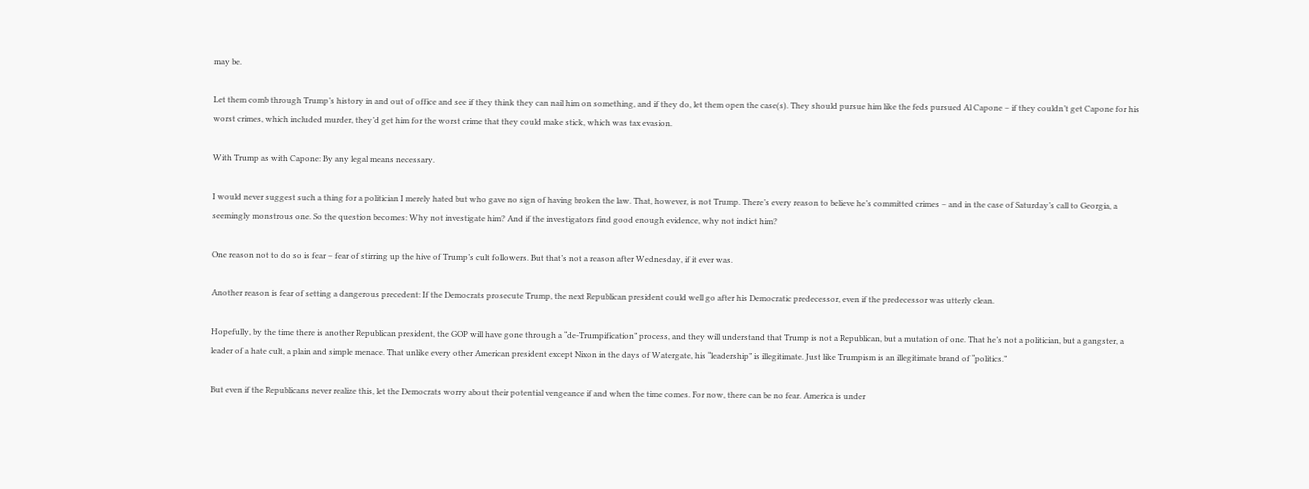may be.

Let them comb through Trump’s history in and out of office and see if they think they can nail him on something, and if they do, let them open the case(s). They should pursue him like the feds pursued Al Capone – if they couldn’t get Capone for his worst crimes, which included murder, they’d get him for the worst crime that they could make stick, which was tax evasion.

With Trump as with Capone: By any legal means necessary.

I would never suggest such a thing for a politician I merely hated but who gave no sign of having broken the law. That, however, is not Trump. There’s every reason to believe he’s committed crimes – and in the case of Saturday’s call to Georgia, a seemingly monstrous one. So the question becomes: Why not investigate him? And if the investigators find good enough evidence, why not indict him?

One reason not to do so is fear – fear of stirring up the hive of Trump’s cult followers. But that’s not a reason after Wednesday, if it ever was.

Another reason is fear of setting a dangerous precedent: If the Democrats prosecute Trump, the next Republican president could well go after his Democratic predecessor, even if the predecessor was utterly clean.

Hopefully, by the time there is another Republican president, the GOP will have gone through a “de-Trumpification” process, and they will understand that Trump is not a Republican, but a mutation of one. That he’s not a politician, but a gangster, a leader of a hate cult, a plain and simple menace. That unlike every other American president except Nixon in the days of Watergate, his “leadership” is illegitimate. Just like Trumpism is an illegitimate brand of “politics.”

But even if the Republicans never realize this, let the Democrats worry about their potential vengeance if and when the time comes. For now, there can be no fear. America is under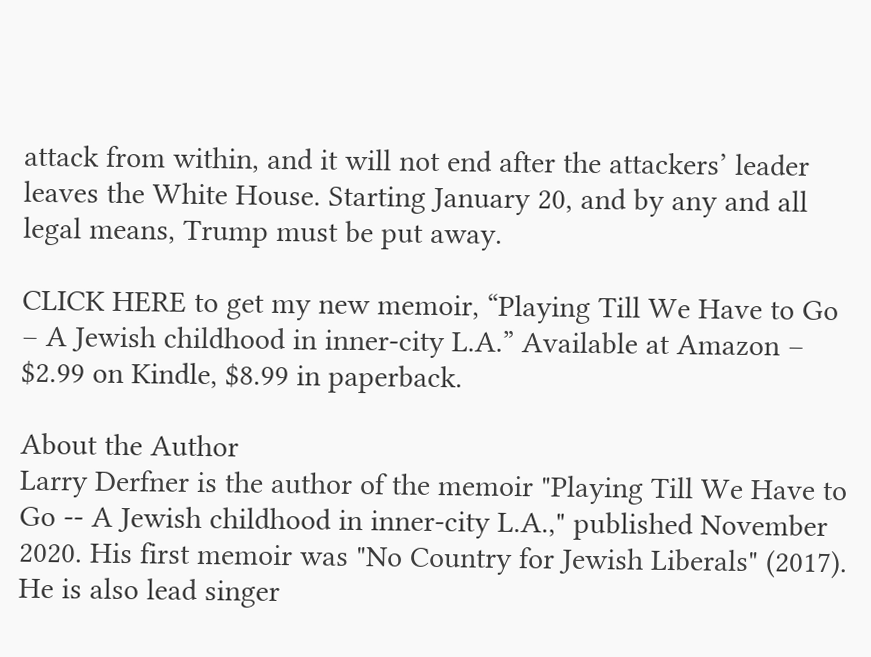attack from within, and it will not end after the attackers’ leader leaves the White House. Starting January 20, and by any and all legal means, Trump must be put away.

CLICK HERE to get my new memoir, “Playing Till We Have to Go – A Jewish childhood in inner-city L.A.” Available at Amazon – $2.99 on Kindle, $8.99 in paperback.

About the Author
Larry Derfner is the author of the memoir "Playing Till We Have to Go -- A Jewish childhood in inner-city L.A.," published November 2020. His first memoir was "No Country for Jewish Liberals" (2017). He is also lead singer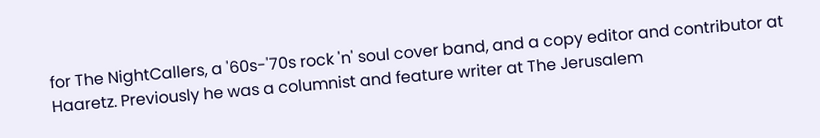for The NightCallers, a '60s-'70s rock 'n' soul cover band, and a copy editor and contributor at Haaretz. Previously he was a columnist and feature writer at The Jerusalem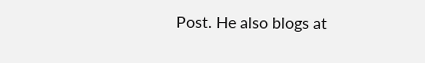Post. He also blogs at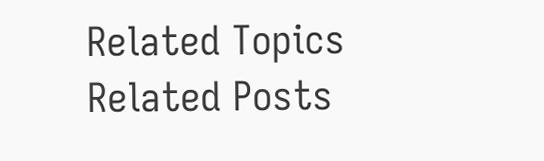Related Topics
Related Posts